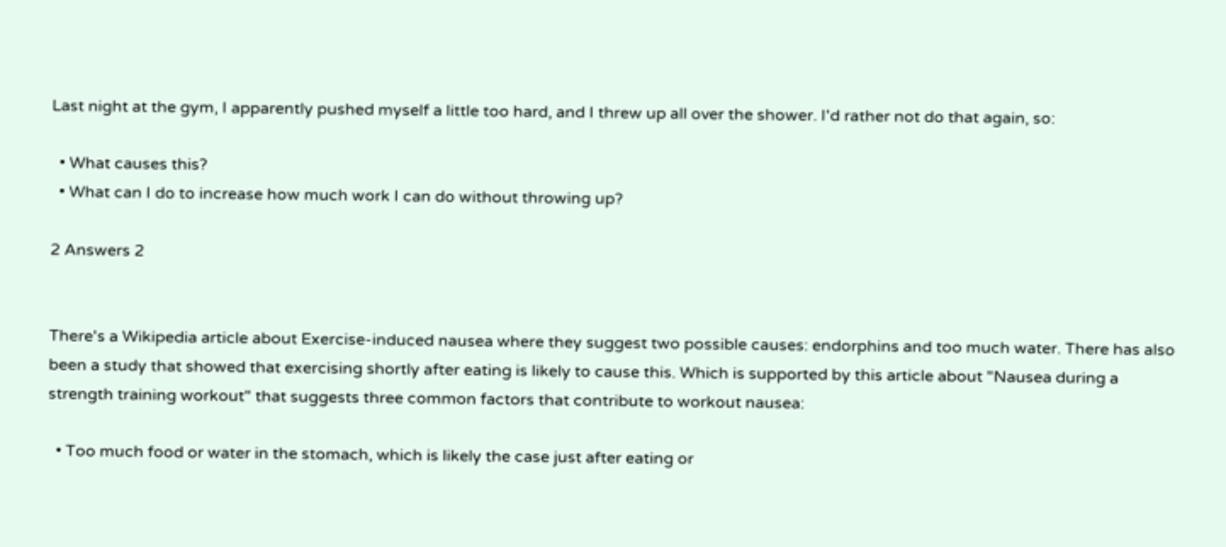Last night at the gym, I apparently pushed myself a little too hard, and I threw up all over the shower. I'd rather not do that again, so:

  • What causes this?
  • What can I do to increase how much work I can do without throwing up?

2 Answers 2


There's a Wikipedia article about Exercise-induced nausea where they suggest two possible causes: endorphins and too much water. There has also been a study that showed that exercising shortly after eating is likely to cause this. Which is supported by this article about "Nausea during a strength training workout" that suggests three common factors that contribute to workout nausea:

  • Too much food or water in the stomach, which is likely the case just after eating or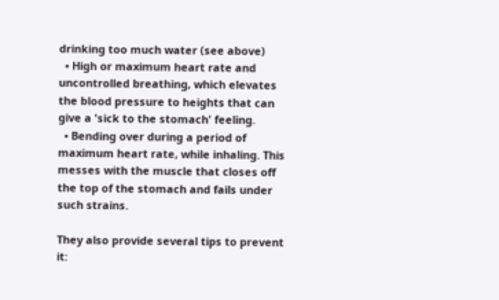drinking too much water (see above)
  • High or maximum heart rate and uncontrolled breathing, which elevates the blood pressure to heights that can give a 'sick to the stomach' feeling.
  • Bending over during a period of maximum heart rate, while inhaling. This messes with the muscle that closes off the top of the stomach and fails under such strains.

They also provide several tips to prevent it: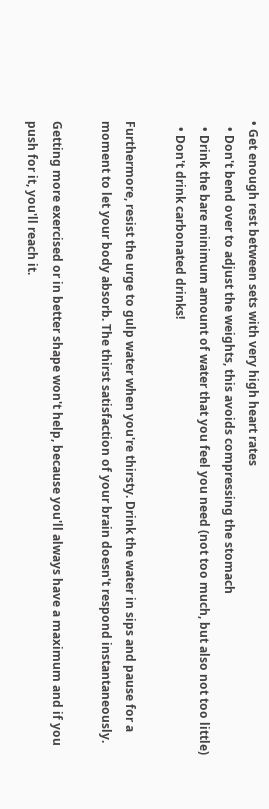• Get enough rest between sets with very high heart rates
  • Don't bend over to adjust the weights, this avoids compressing the stomach
  • Drink the bare minimum amount of water that you feel you need (not too much, but also not too little)
  • Don't drink carbonated drinks!

Furthermore, resist the urge to gulp water when you're thirsty. Drink the water in sips and pause for a moment to let your body absorb. The thirst satisfaction of your brain doesn't respond instantaneously.

Getting more exercised or in better shape won't help, because you'll always have a maximum and if you push for it, you'll reach it.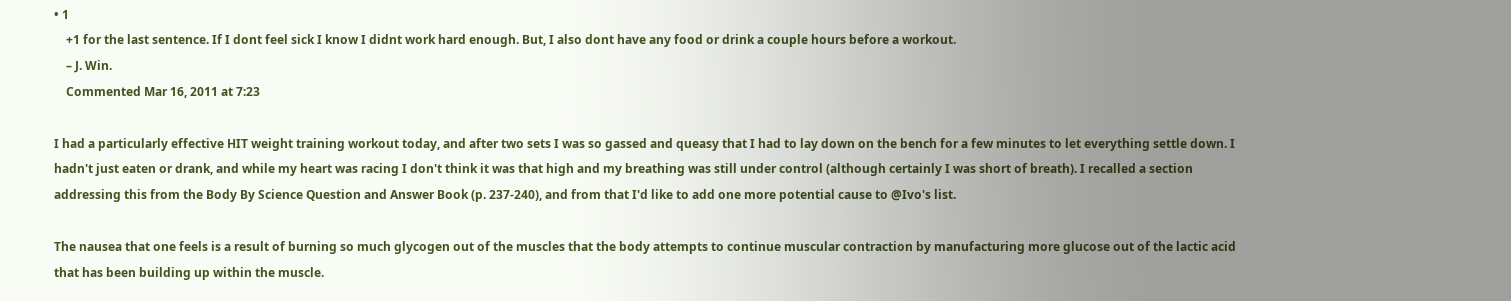• 1
    +1 for the last sentence. If I dont feel sick I know I didnt work hard enough. But, I also dont have any food or drink a couple hours before a workout.
    – J. Win.
    Commented Mar 16, 2011 at 7:23

I had a particularly effective HIT weight training workout today, and after two sets I was so gassed and queasy that I had to lay down on the bench for a few minutes to let everything settle down. I hadn't just eaten or drank, and while my heart was racing I don't think it was that high and my breathing was still under control (although certainly I was short of breath). I recalled a section addressing this from the Body By Science Question and Answer Book (p. 237-240), and from that I'd like to add one more potential cause to @Ivo's list.

The nausea that one feels is a result of burning so much glycogen out of the muscles that the body attempts to continue muscular contraction by manufacturing more glucose out of the lactic acid that has been building up within the muscle.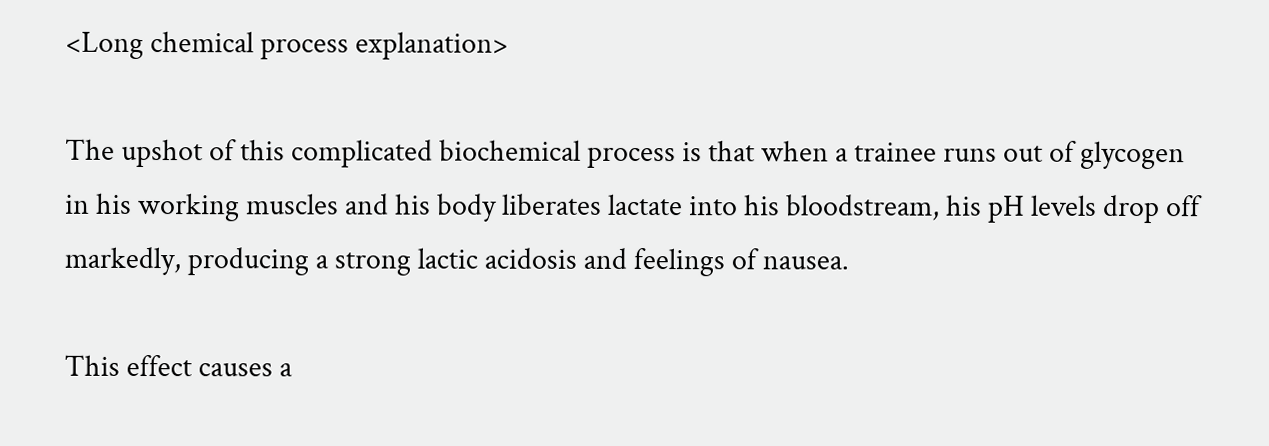<Long chemical process explanation>

The upshot of this complicated biochemical process is that when a trainee runs out of glycogen in his working muscles and his body liberates lactate into his bloodstream, his pH levels drop off markedly, producing a strong lactic acidosis and feelings of nausea.

This effect causes a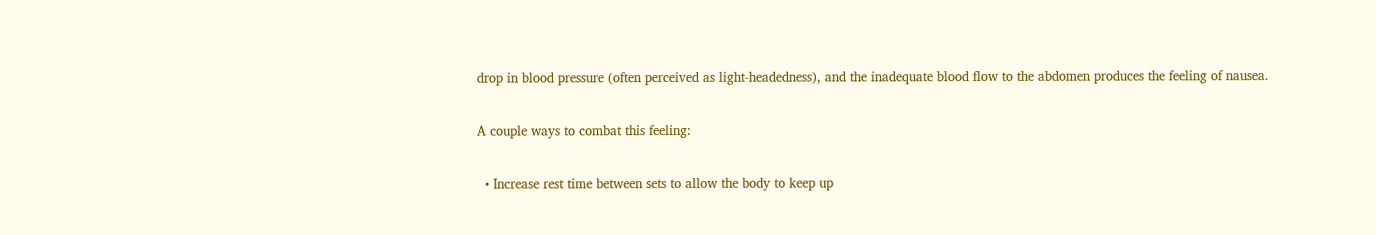drop in blood pressure (often perceived as light-headedness), and the inadequate blood flow to the abdomen produces the feeling of nausea.

A couple ways to combat this feeling:

  • Increase rest time between sets to allow the body to keep up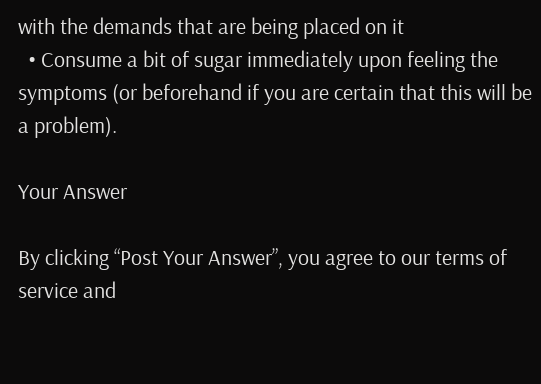with the demands that are being placed on it
  • Consume a bit of sugar immediately upon feeling the symptoms (or beforehand if you are certain that this will be a problem).

Your Answer

By clicking “Post Your Answer”, you agree to our terms of service and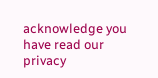acknowledge you have read our privacy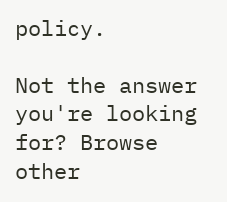policy.

Not the answer you're looking for? Browse other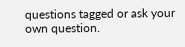questions tagged or ask your own question.